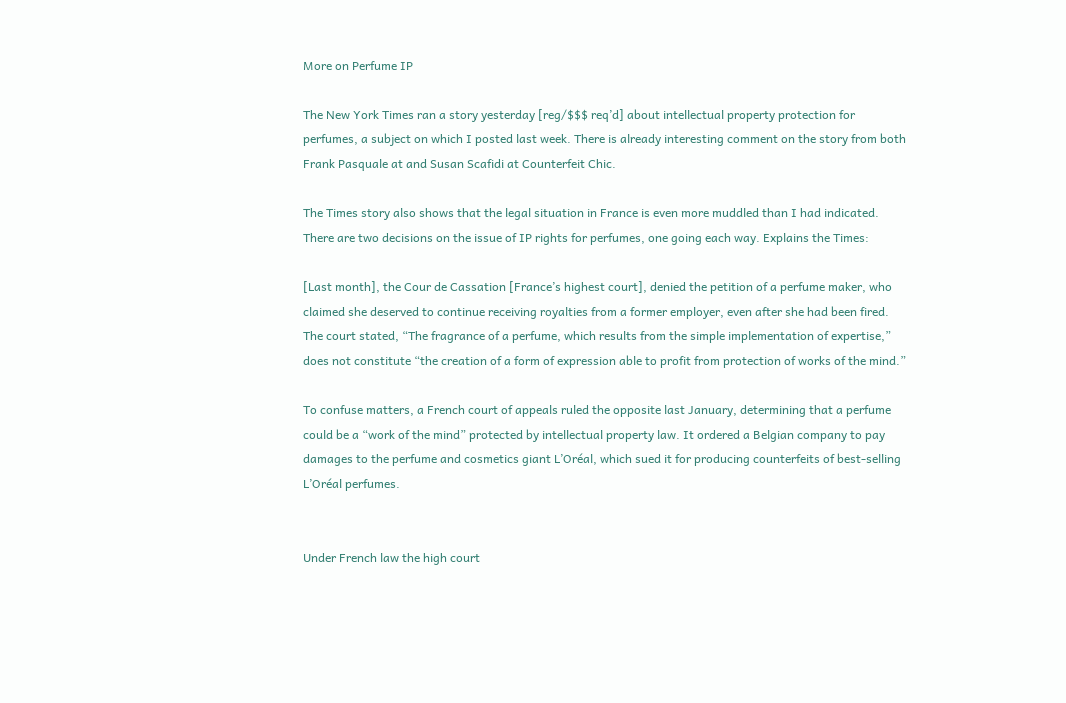More on Perfume IP

The New York Times ran a story yesterday [reg/$$$ req’d] about intellectual property protection for perfumes, a subject on which I posted last week. There is already interesting comment on the story from both Frank Pasquale at and Susan Scafidi at Counterfeit Chic.

The Times story also shows that the legal situation in France is even more muddled than I had indicated. There are two decisions on the issue of IP rights for perfumes, one going each way. Explains the Times:

[Last month], the Cour de Cassation [France’s highest court], denied the petition of a perfume maker, who claimed she deserved to continue receiving royalties from a former employer, even after she had been fired. The court stated, “The fragrance of a perfume, which results from the simple implementation of expertise,” does not constitute “the creation of a form of expression able to profit from protection of works of the mind.”

To confuse matters, a French court of appeals ruled the opposite last January, determining that a perfume could be a “work of the mind” protected by intellectual property law. It ordered a Belgian company to pay damages to the perfume and cosmetics giant L’Oréal, which sued it for producing counterfeits of best-selling L’Oréal perfumes.


Under French law the high court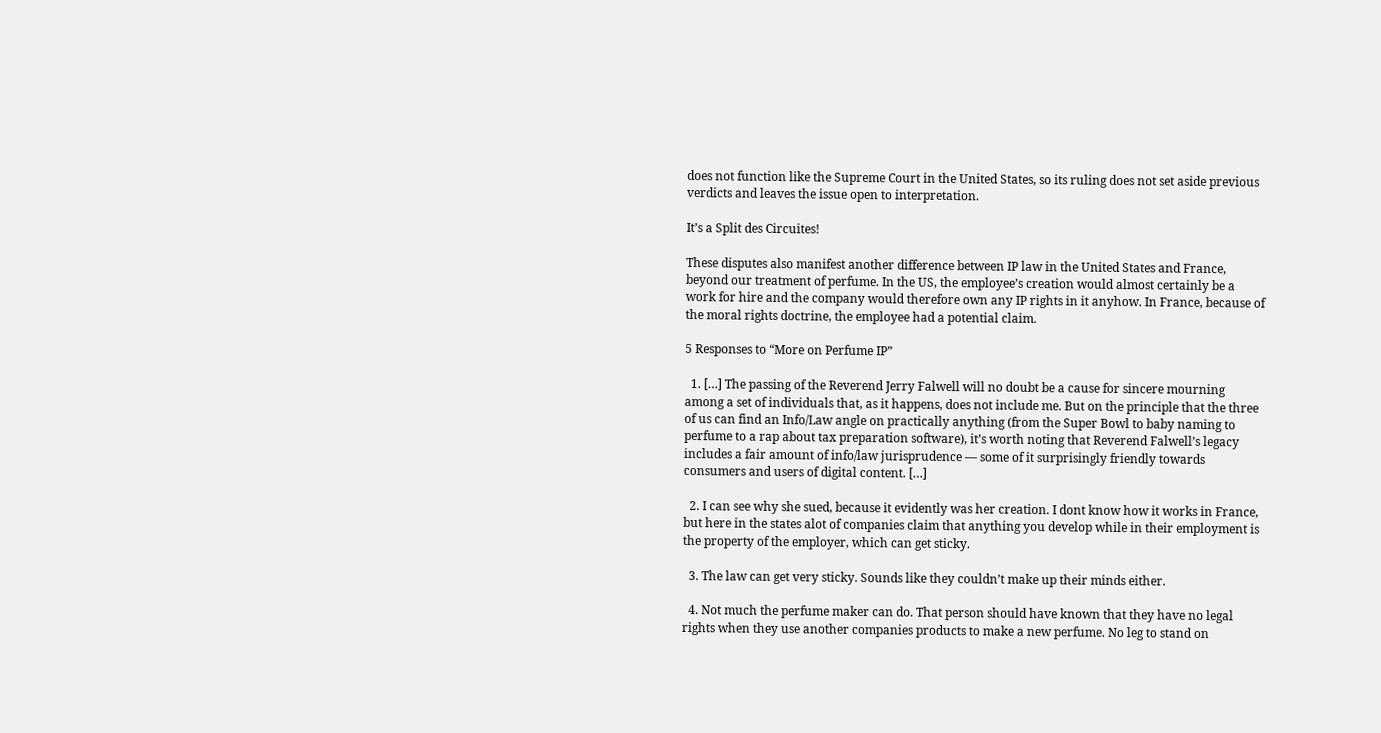does not function like the Supreme Court in the United States, so its ruling does not set aside previous verdicts and leaves the issue open to interpretation.

It’s a Split des Circuites!

These disputes also manifest another difference between IP law in the United States and France, beyond our treatment of perfume. In the US, the employee’s creation would almost certainly be a work for hire and the company would therefore own any IP rights in it anyhow. In France, because of the moral rights doctrine, the employee had a potential claim.

5 Responses to “More on Perfume IP”

  1. […] The passing of the Reverend Jerry Falwell will no doubt be a cause for sincere mourning among a set of individuals that, as it happens, does not include me. But on the principle that the three of us can find an Info/Law angle on practically anything (from the Super Bowl to baby naming to perfume to a rap about tax preparation software), it’s worth noting that Reverend Falwell’s legacy includes a fair amount of info/law jurisprudence — some of it surprisingly friendly towards consumers and users of digital content. […]

  2. I can see why she sued, because it evidently was her creation. I dont know how it works in France, but here in the states alot of companies claim that anything you develop while in their employment is the property of the employer, which can get sticky.

  3. The law can get very sticky. Sounds like they couldn’t make up their minds either.

  4. Not much the perfume maker can do. That person should have known that they have no legal rights when they use another companies products to make a new perfume. No leg to stand on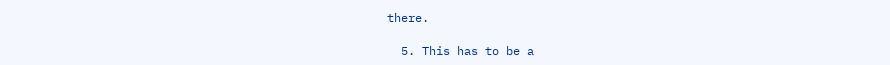there.

  5. This has to be a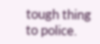tough thing to police.